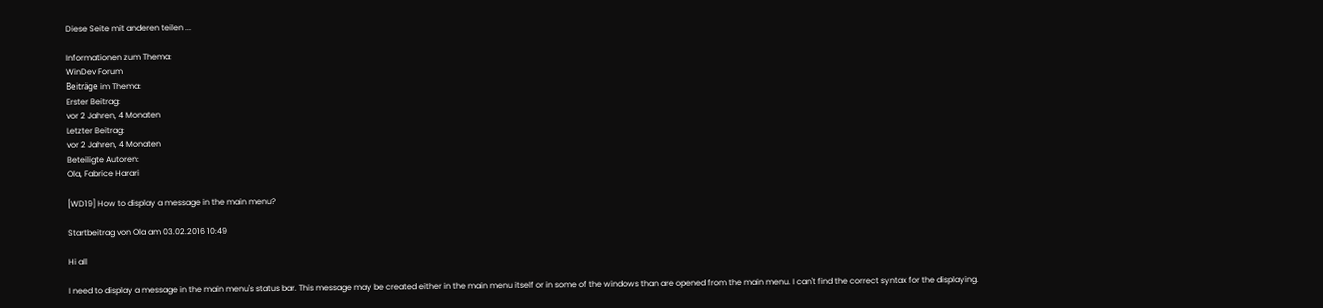Diese Seite mit anderen teilen ...

Informationen zum Thema:
WinDev Forum
Beiträge im Thema:
Erster Beitrag:
vor 2 Jahren, 4 Monaten
Letzter Beitrag:
vor 2 Jahren, 4 Monaten
Beteiligte Autoren:
Ola, Fabrice Harari

[WD19] How to display a message in the main menu?

Startbeitrag von Ola am 03.02.2016 10:49

Hi all

I need to display a message in the main menu's status bar. This message may be created either in the main menu itself or in some of the windows than are opened from the main menu. I can't find the correct syntax for the displaying.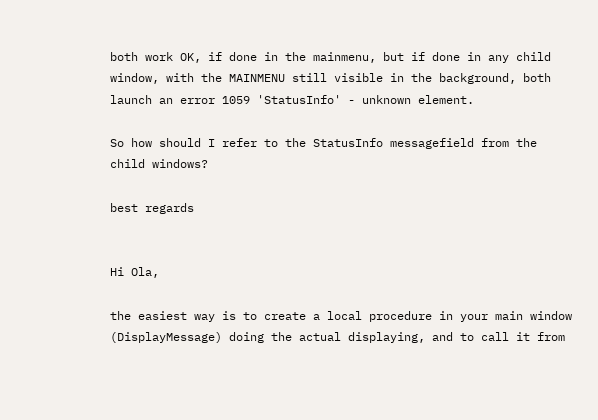both work OK, if done in the mainmenu, but if done in any child window, with the MAINMENU still visible in the background, both launch an error 1059 'StatusInfo' - unknown element.

So how should I refer to the StatusInfo messagefield from the child windows?

best regards


Hi Ola,

the easiest way is to create a local procedure in your main window (DisplayMessage) doing the actual displaying, and to call it from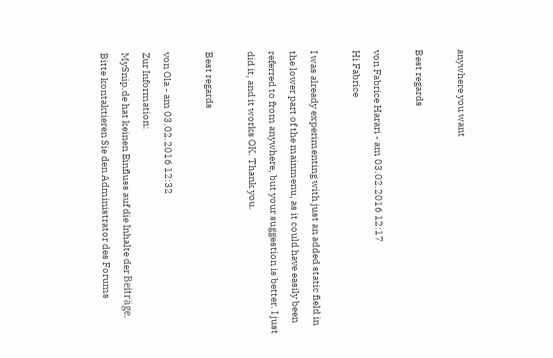anywhere you want

Best regards

von Fabrice Harari - am 03.02.2016 12:17
Hi Fabrice

I was already experimenting with just an added static field in the lower part of the mainmenu, as it could have easily been referred to from anywhere, but your suggestion is better. I just did it, and it works OK. Thank you.

Best regards

von Ola - am 03.02.2016 12:32
Zur Information:
MySnip.de hat keinen Einfluss auf die Inhalte der Beiträge. Bitte kontaktieren Sie den Administrator des Forums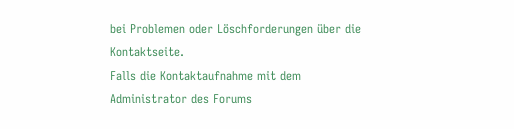bei Problemen oder Löschforderungen über die Kontaktseite.
Falls die Kontaktaufnahme mit dem Administrator des Forums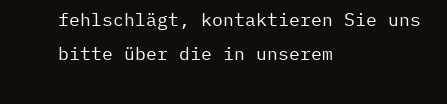fehlschlägt, kontaktieren Sie uns bitte über die in unserem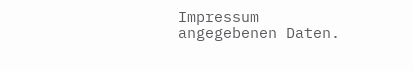Impressum angegebenen Daten.